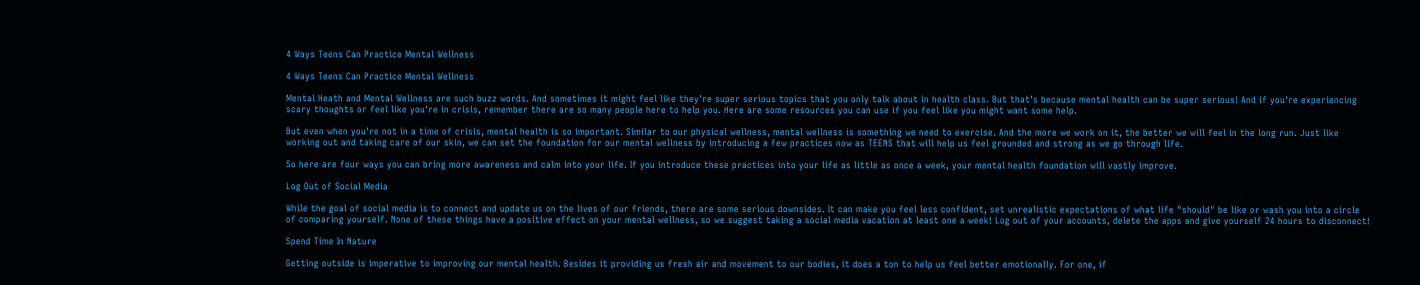4 Ways Teens Can Practice Mental Wellness

4 Ways Teens Can Practice Mental Wellness

Mental Heath and Mental Wellness are such buzz words. And sometimes it might feel like they're super serious topics that you only talk about in health class. But that's because mental health can be super serious! And if you're experiencing scary thoughts or feel like you're in crisis, remember there are so many people here to help you. Here are some resources you can use if you feel like you might want some help.

But even when you're not in a time of crisis, mental health is so important. Similar to our physical wellness, mental wellness is something we need to exercise. And the more we work on it, the better we will feel in the long run. Just like working out and taking care of our skin, we can set the foundation for our mental wellness by introducing a few practices now as TEENS that will help us feel grounded and strong as we go through life.

So here are four ways you can bring more awareness and calm into your life. If you introduce these practices into your life as little as once a week, your mental health foundation will vastly improve.

Log Out of Social Media

While the goal of social media is to connect and update us on the lives of our friends, there are some serious downsides. It can make you feel less confident, set unrealistic expectations of what life "should" be like or wash you into a circle of comparing yourself. None of these things have a positive effect on your mental wellness, so we suggest taking a social media vacation at least one a week! Log out of your accounts, delete the apps and give yourself 24 hours to disconnect!

Spend Time In Nature

Getting outside is imperative to improving our mental health. Besides it providing us fresh air and movement to our bodies, it does a ton to help us feel better emotionally. For one, if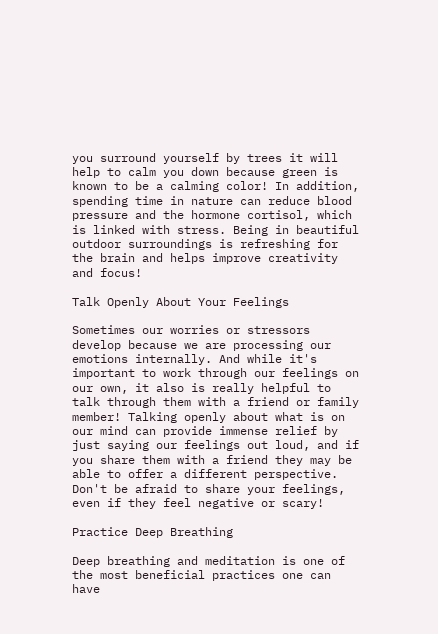you surround yourself by trees it will help to calm you down because green is known to be a calming color! In addition, spending time in nature can reduce blood pressure and the hormone cortisol, which is linked with stress. Being in beautiful outdoor surroundings is refreshing for the brain and helps improve creativity and focus!

Talk Openly About Your Feelings

Sometimes our worries or stressors develop because we are processing our emotions internally. And while it's important to work through our feelings on our own, it also is really helpful to talk through them with a friend or family member! Talking openly about what is on our mind can provide immense relief by just saying our feelings out loud, and if you share them with a friend they may be able to offer a different perspective. Don't be afraid to share your feelings, even if they feel negative or scary!

Practice Deep Breathing

Deep breathing and meditation is one of the most beneficial practices one can have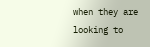when they are looking to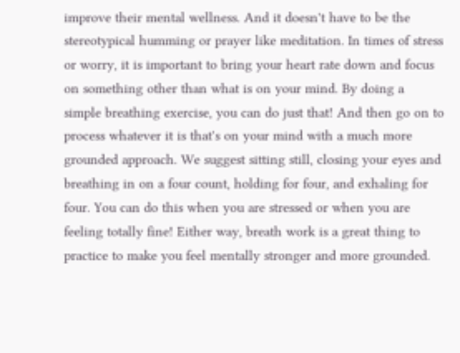improve their mental wellness. And it doesn't have to be the stereotypical humming or prayer like meditation. In times of stress or worry, it is important to bring your heart rate down and focus on something other than what is on your mind. By doing a simple breathing exercise, you can do just that! And then go on to process whatever it is that's on your mind with a much more grounded approach. We suggest sitting still, closing your eyes and breathing in on a four count, holding for four, and exhaling for four. You can do this when you are stressed or when you are feeling totally fine! Either way, breath work is a great thing to practice to make you feel mentally stronger and more grounded.